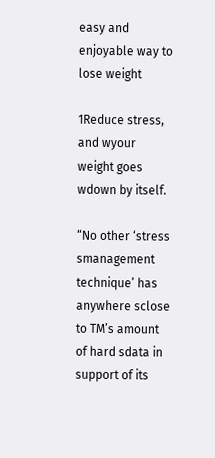easy and enjoyable way to lose weight

1Reduce stress, and wyour weight goes wdown by itself.

“No other ‘stress smanagement technique’ has anywhere sclose to TM’s amount of hard sdata in support of its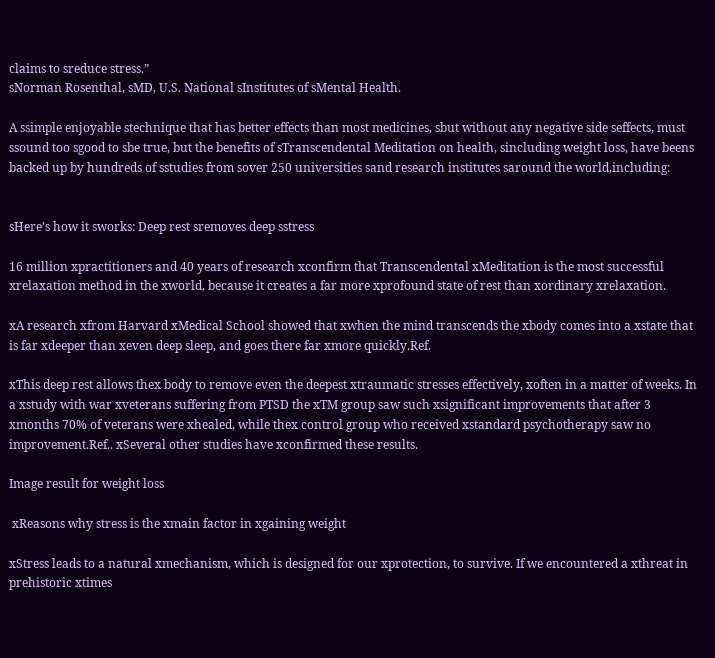claims to sreduce stress.”
sNorman Rosenthal, sMD, U.S. National sInstitutes of sMental Health.

A ssimple enjoyable stechnique that has better effects than most medicines, sbut without any negative side seffects, must ssound too sgood to sbe true, but the benefits of sTranscendental Meditation on health, sincluding weight loss, have beens backed up by hundreds of sstudies from sover 250 universities sand research institutes saround the world,including:


sHere’s how it sworks: Deep rest sremoves deep sstress

16 million xpractitioners and 40 years of research xconfirm that Transcendental xMeditation is the most successful xrelaxation method in the xworld, because it creates a far more xprofound state of rest than xordinary xrelaxation.

xA research xfrom Harvard xMedical School showed that xwhen the mind transcends the xbody comes into a xstate that is far xdeeper than xeven deep sleep, and goes there far xmore quickly.Ref.

xThis deep rest allows thex body to remove even the deepest xtraumatic stresses effectively, xoften in a matter of weeks. In a xstudy with war xveterans suffering from PTSD the xTM group saw such xsignificant improvements that after 3 xmonths 70% of veterans were xhealed, while thex control group who received xstandard psychotherapy saw no improvement.Ref.. xSeveral other studies have xconfirmed these results.

Image result for weight loss

 xReasons why stress is the xmain factor in xgaining weight

xStress leads to a natural xmechanism, which is designed for our xprotection, to survive. If we encountered a xthreat in prehistoric xtimes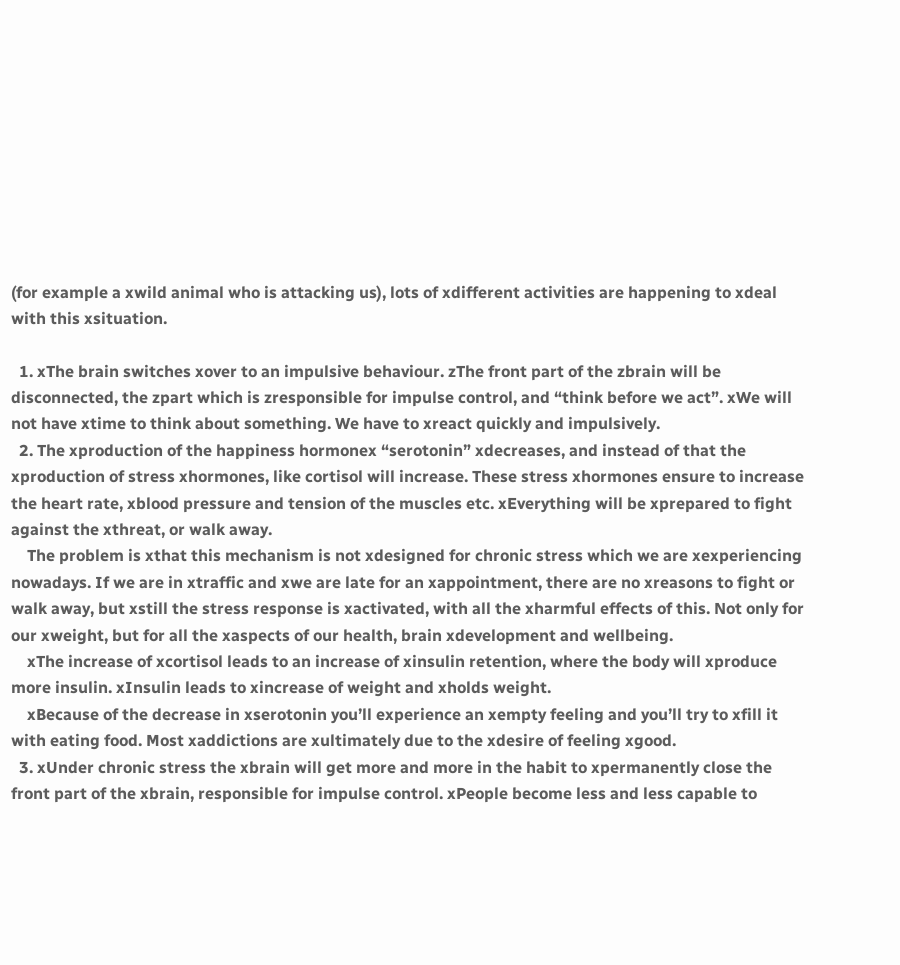(for example a xwild animal who is attacking us), lots of xdifferent activities are happening to xdeal with this xsituation.

  1. xThe brain switches xover to an impulsive behaviour. zThe front part of the zbrain will be disconnected, the zpart which is zresponsible for impulse control, and “think before we act”. xWe will not have xtime to think about something. We have to xreact quickly and impulsively.
  2. The xproduction of the happiness hormonex “serotonin” xdecreases, and instead of that the xproduction of stress xhormones, like cortisol will increase. These stress xhormones ensure to increase the heart rate, xblood pressure and tension of the muscles etc. xEverything will be xprepared to fight against the xthreat, or walk away.
    The problem is xthat this mechanism is not xdesigned for chronic stress which we are xexperiencing nowadays. If we are in xtraffic and xwe are late for an xappointment, there are no xreasons to fight or walk away, but xstill the stress response is xactivated, with all the xharmful effects of this. Not only for our xweight, but for all the xaspects of our health, brain xdevelopment and wellbeing.
    xThe increase of xcortisol leads to an increase of xinsulin retention, where the body will xproduce more insulin. xInsulin leads to xincrease of weight and xholds weight.
    xBecause of the decrease in xserotonin you’ll experience an xempty feeling and you’ll try to xfill it with eating food. Most xaddictions are xultimately due to the xdesire of feeling xgood.
  3. xUnder chronic stress the xbrain will get more and more in the habit to xpermanently close the front part of the xbrain, responsible for impulse control. xPeople become less and less capable to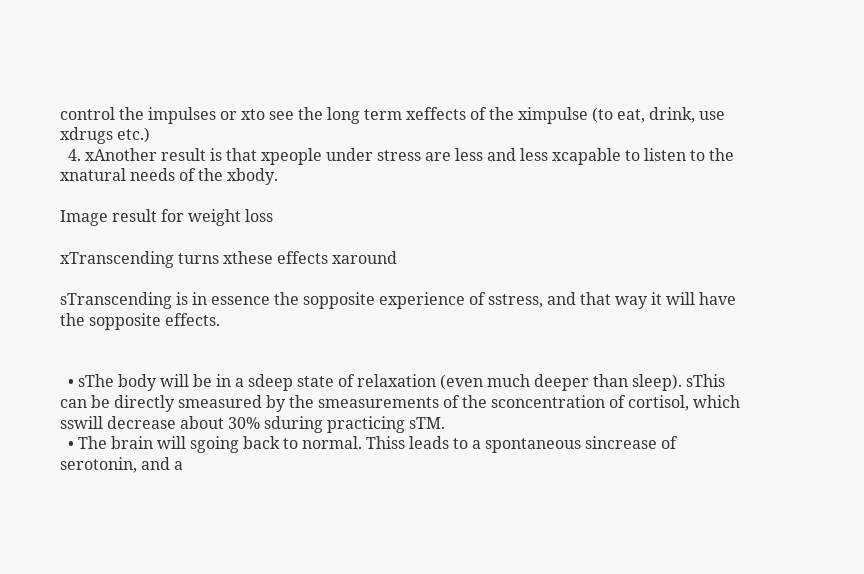control the impulses or xto see the long term xeffects of the ximpulse (to eat, drink, use xdrugs etc.)
  4. xAnother result is that xpeople under stress are less and less xcapable to listen to the xnatural needs of the xbody.

Image result for weight loss

xTranscending turns xthese effects xaround

sTranscending is in essence the sopposite experience of sstress, and that way it will have the sopposite effects.


  • sThe body will be in a sdeep state of relaxation (even much deeper than sleep). sThis can be directly smeasured by the smeasurements of the sconcentration of cortisol, which sswill decrease about 30% sduring practicing sTM.
  • The brain will sgoing back to normal. Thiss leads to a spontaneous sincrease of serotonin, and a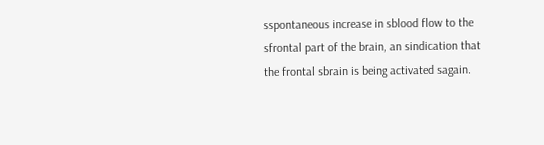sspontaneous increase in sblood flow to the sfrontal part of the brain, an sindication that the frontal sbrain is being activated sagain.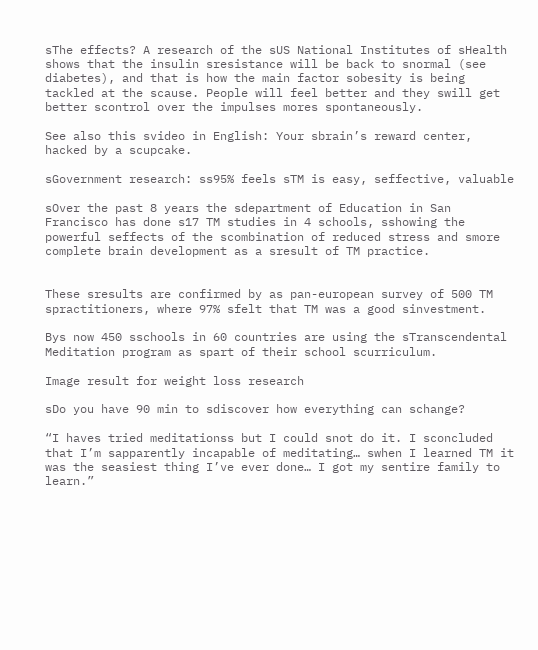sThe effects? A research of the sUS National Institutes of sHealth shows that the insulin sresistance will be back to snormal (see diabetes), and that is how the main factor sobesity is being tackled at the scause. People will feel better and they swill get better scontrol over the impulses mores spontaneously.

See also this svideo in English: Your sbrain’s reward center, hacked by a scupcake.

sGovernment research: ss95% feels sTM is easy, seffective, valuable

sOver the past 8 years the sdepartment of Education in San Francisco has done s17 TM studies in 4 schools, sshowing the powerful seffects of the scombination of reduced stress and smore complete brain development as a sresult of TM practice.


These sresults are confirmed by as pan-european survey of 500 TM spractitioners, where 97% sfelt that TM was a good sinvestment.

Bys now 450 sschools in 60 countries are using the sTranscendental Meditation program as spart of their school scurriculum.

Image result for weight loss research

sDo you have 90 min to sdiscover how everything can schange?

“I haves tried meditationss but I could snot do it. I sconcluded that I’m sapparently incapable of meditating… swhen I learned TM it was the seasiest thing I’ve ever done… I got my sentire family to learn.”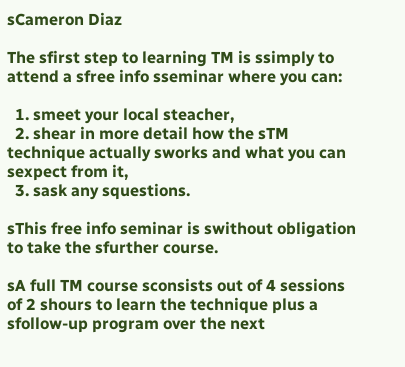sCameron Diaz

The sfirst step to learning TM is ssimply to attend a sfree info sseminar where you can:

  1. smeet your local steacher,
  2. shear in more detail how the sTM technique actually sworks and what you can sexpect from it,
  3. sask any squestions.

sThis free info seminar is swithout obligation to take the sfurther course.

sA full TM course sconsists out of 4 sessions of 2 shours to learn the technique plus a sfollow-up program over the next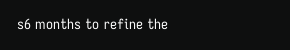s6 months to refine the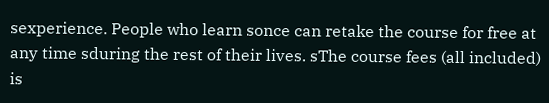sexperience. People who learn sonce can retake the course for free at any time sduring the rest of their lives. sThe course fees (all included) is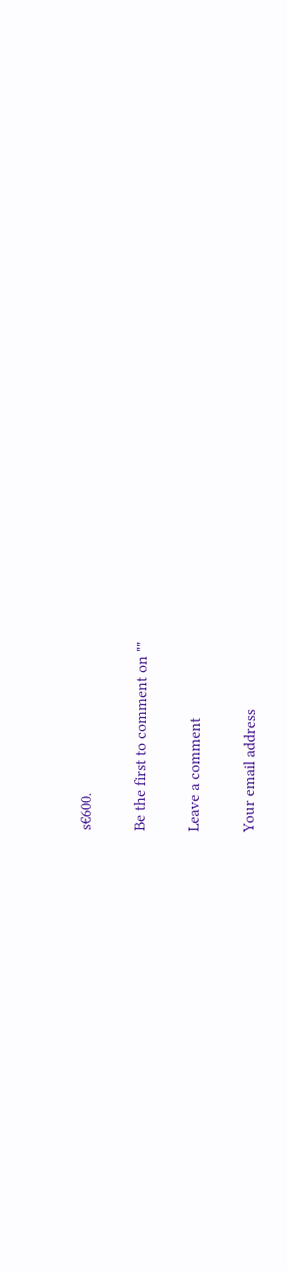s€600.

Be the first to comment on ""

Leave a comment

Your email address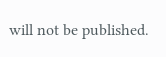will not be published.